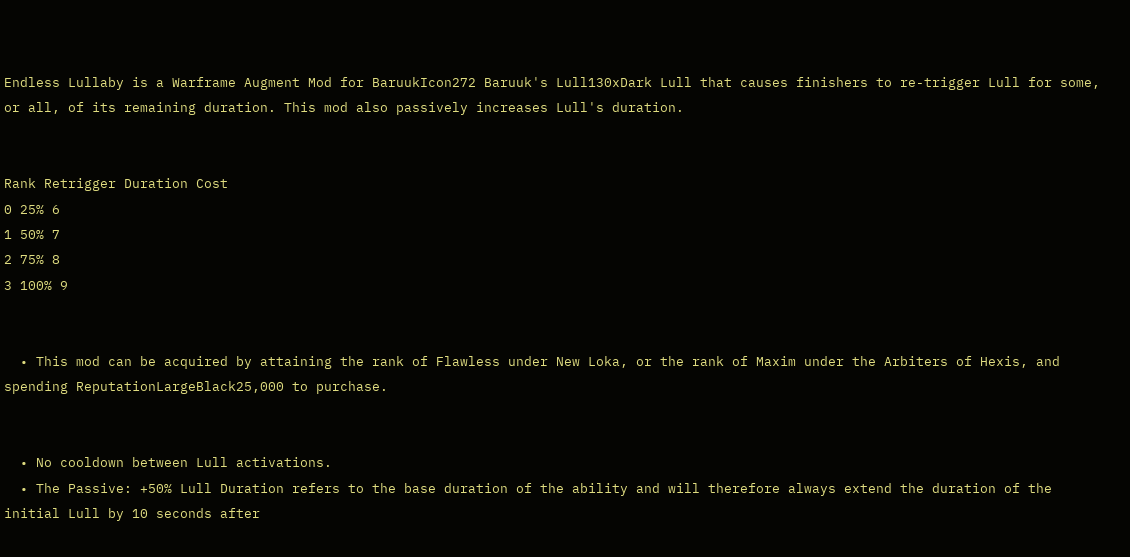Endless Lullaby is a Warframe Augment Mod for BaruukIcon272 Baruuk's Lull130xDark Lull that causes finishers to re-trigger Lull for some, or all, of its remaining duration. This mod also passively increases Lull's duration.


Rank Retrigger Duration Cost
0 25% 6
1 50% 7
2 75% 8
3 100% 9


  • This mod can be acquired by attaining the rank of Flawless under New Loka, or the rank of Maxim under the Arbiters of Hexis, and spending ReputationLargeBlack25,000 to purchase.


  • No cooldown between Lull activations.
  • The Passive: +50% Lull Duration refers to the base duration of the ability and will therefore always extend the duration of the initial Lull by 10 seconds after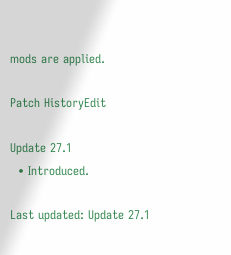mods are applied.

Patch HistoryEdit

Update 27.1
  • Introduced.

Last updated: Update 27.1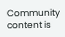Community content is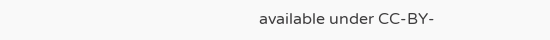available under CC-BY-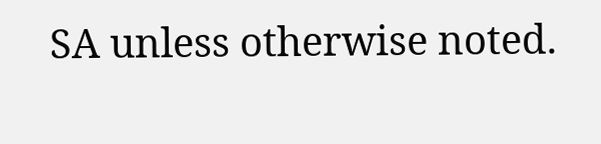SA unless otherwise noted.